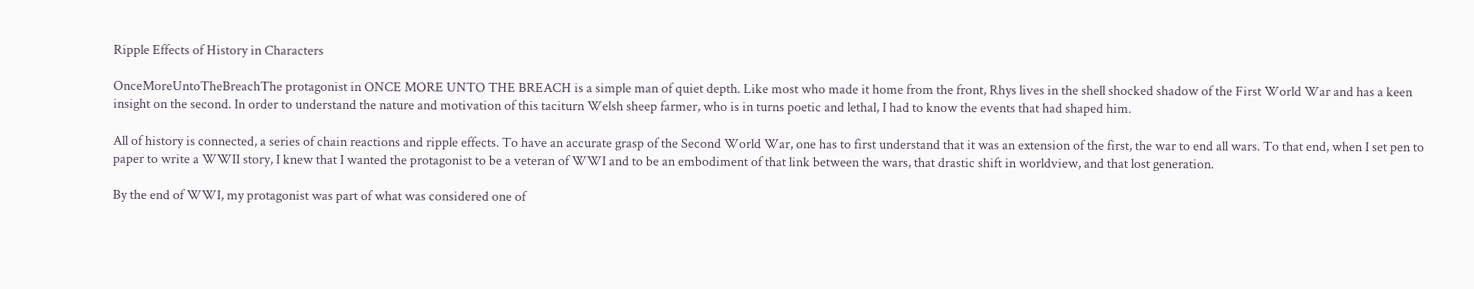Ripple Effects of History in Characters

OnceMoreUntoTheBreachThe protagonist in ONCE MORE UNTO THE BREACH is a simple man of quiet depth. Like most who made it home from the front, Rhys lives in the shell shocked shadow of the First World War and has a keen insight on the second. In order to understand the nature and motivation of this taciturn Welsh sheep farmer, who is in turns poetic and lethal, I had to know the events that had shaped him.

All of history is connected, a series of chain reactions and ripple effects. To have an accurate grasp of the Second World War, one has to first understand that it was an extension of the first, the war to end all wars. To that end, when I set pen to paper to write a WWII story, I knew that I wanted the protagonist to be a veteran of WWI and to be an embodiment of that link between the wars, that drastic shift in worldview, and that lost generation.

By the end of WWI, my protagonist was part of what was considered one of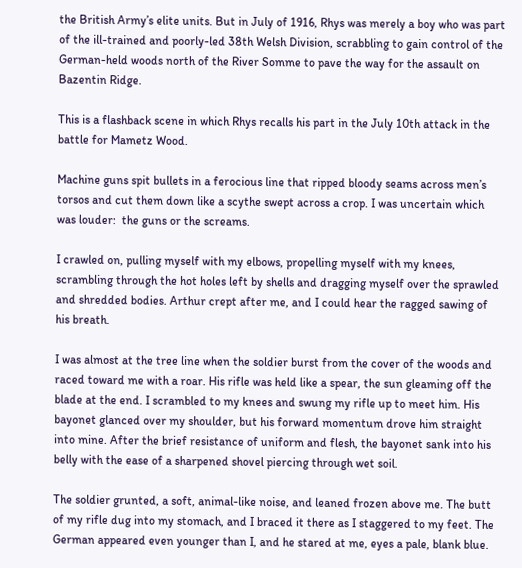the British Army’s elite units. But in July of 1916, Rhys was merely a boy who was part of the ill-trained and poorly-led 38th Welsh Division, scrabbling to gain control of the German-held woods north of the River Somme to pave the way for the assault on Bazentin Ridge.

This is a flashback scene in which Rhys recalls his part in the July 10th attack in the battle for Mametz Wood.

Machine guns spit bullets in a ferocious line that ripped bloody seams across men’s torsos and cut them down like a scythe swept across a crop. I was uncertain which was louder:  the guns or the screams.

I crawled on, pulling myself with my elbows, propelling myself with my knees, scrambling through the hot holes left by shells and dragging myself over the sprawled and shredded bodies. Arthur crept after me, and I could hear the ragged sawing of his breath.

I was almost at the tree line when the soldier burst from the cover of the woods and raced toward me with a roar. His rifle was held like a spear, the sun gleaming off the blade at the end. I scrambled to my knees and swung my rifle up to meet him. His bayonet glanced over my shoulder, but his forward momentum drove him straight into mine. After the brief resistance of uniform and flesh, the bayonet sank into his belly with the ease of a sharpened shovel piercing through wet soil.

The soldier grunted, a soft, animal-like noise, and leaned frozen above me. The butt of my rifle dug into my stomach, and I braced it there as I staggered to my feet. The German appeared even younger than I, and he stared at me, eyes a pale, blank blue.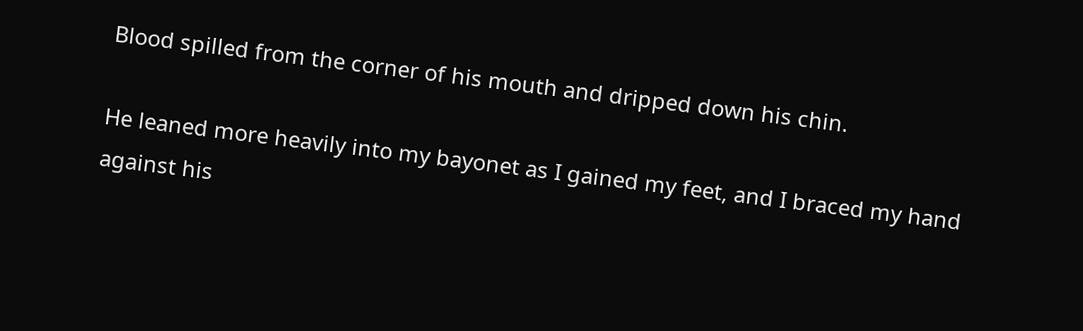Blood spilled from the corner of his mouth and dripped down his chin.

He leaned more heavily into my bayonet as I gained my feet, and I braced my hand against his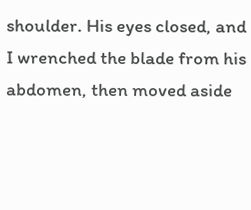shoulder. His eyes closed, and I wrenched the blade from his abdomen, then moved aside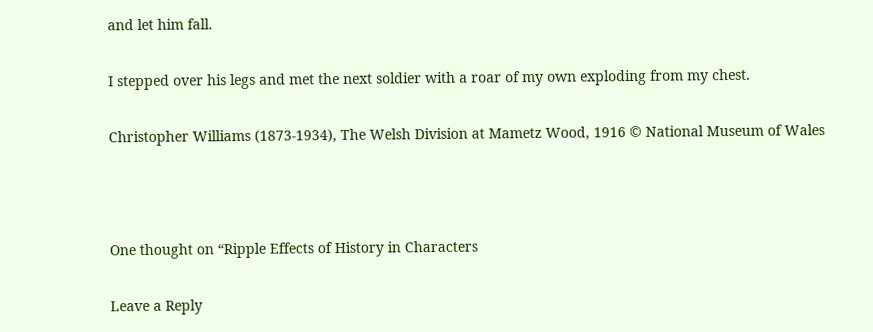and let him fall.

I stepped over his legs and met the next soldier with a roar of my own exploding from my chest.

Christopher Williams (1873-1934), The Welsh Division at Mametz Wood, 1916 © National Museum of Wales



One thought on “Ripple Effects of History in Characters

Leave a Reply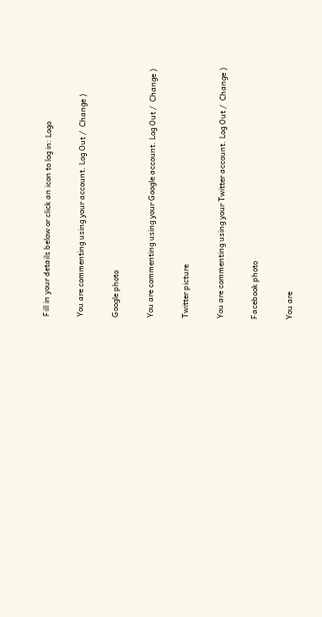Fill in your details below or click an icon to log in: Logo

You are commenting using your account. Log Out /  Change )

Google photo

You are commenting using your Google account. Log Out /  Change )

Twitter picture

You are commenting using your Twitter account. Log Out /  Change )

Facebook photo

You are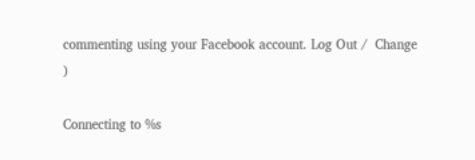commenting using your Facebook account. Log Out /  Change )

Connecting to %s